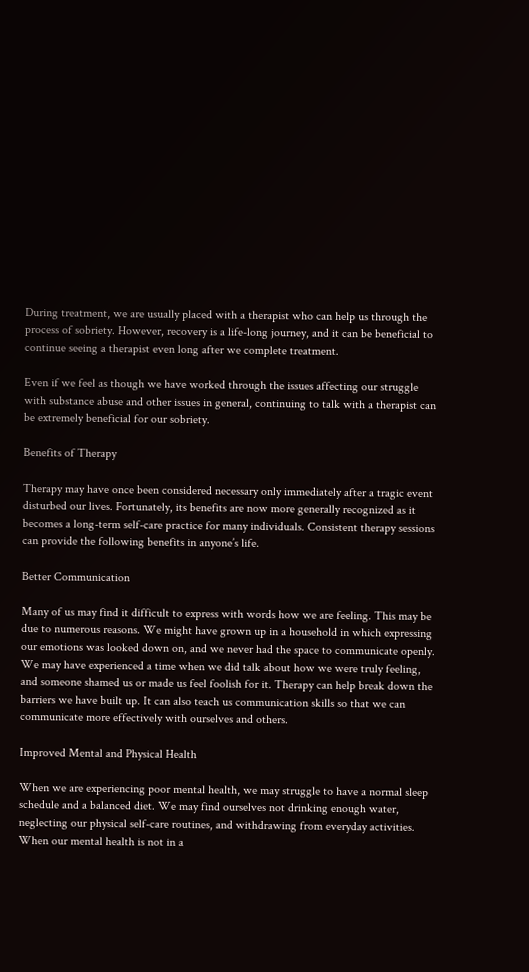During treatment, we are usually placed with a therapist who can help us through the process of sobriety. However, recovery is a life-long journey, and it can be beneficial to continue seeing a therapist even long after we complete treatment.

Even if we feel as though we have worked through the issues affecting our struggle with substance abuse and other issues in general, continuing to talk with a therapist can be extremely beneficial for our sobriety.

Benefits of Therapy

Therapy may have once been considered necessary only immediately after a tragic event disturbed our lives. Fortunately, its benefits are now more generally recognized as it becomes a long-term self-care practice for many individuals. Consistent therapy sessions can provide the following benefits in anyone’s life.

Better Communication

Many of us may find it difficult to express with words how we are feeling. This may be due to numerous reasons. We might have grown up in a household in which expressing our emotions was looked down on, and we never had the space to communicate openly. We may have experienced a time when we did talk about how we were truly feeling, and someone shamed us or made us feel foolish for it. Therapy can help break down the barriers we have built up. It can also teach us communication skills so that we can communicate more effectively with ourselves and others.

Improved Mental and Physical Health

When we are experiencing poor mental health, we may struggle to have a normal sleep schedule and a balanced diet. We may find ourselves not drinking enough water, neglecting our physical self-care routines, and withdrawing from everyday activities. When our mental health is not in a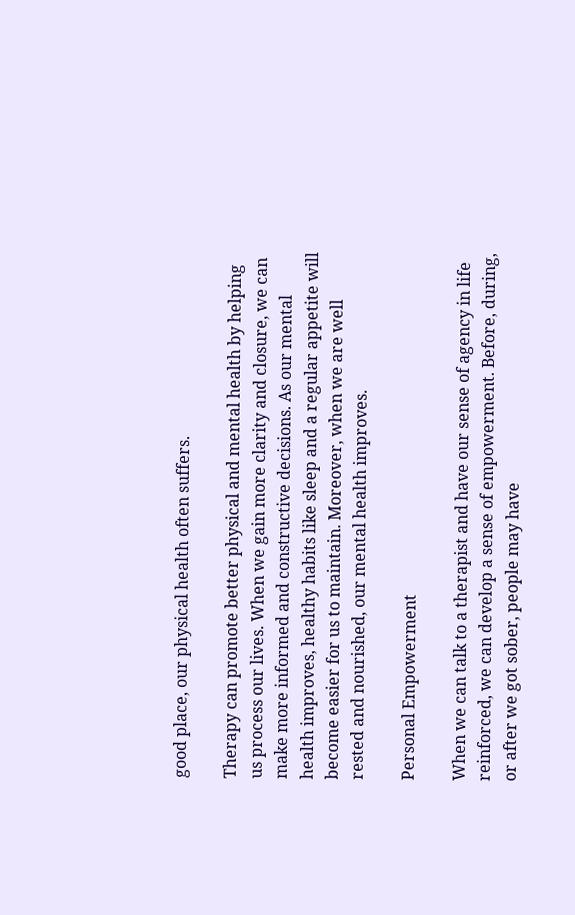good place, our physical health often suffers.

Therapy can promote better physical and mental health by helping us process our lives. When we gain more clarity and closure, we can make more informed and constructive decisions. As our mental health improves, healthy habits like sleep and a regular appetite will become easier for us to maintain. Moreover, when we are well rested and nourished, our mental health improves.

Personal Empowerment

When we can talk to a therapist and have our sense of agency in life reinforced, we can develop a sense of empowerment. Before, during, or after we got sober, people may have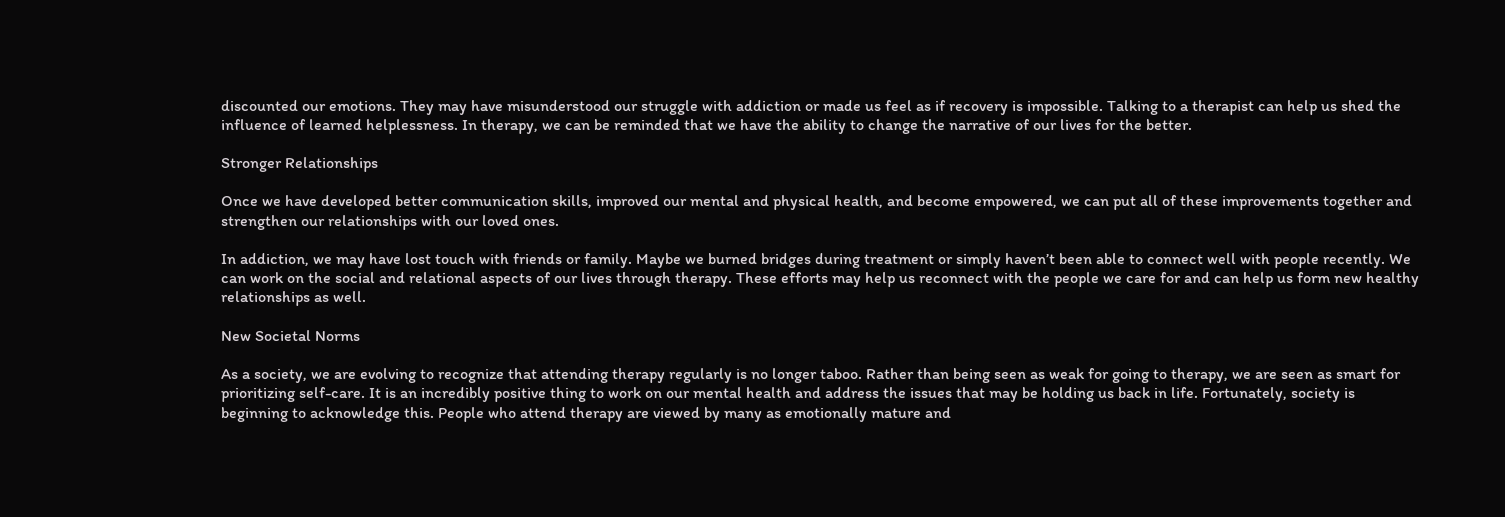discounted our emotions. They may have misunderstood our struggle with addiction or made us feel as if recovery is impossible. Talking to a therapist can help us shed the influence of learned helplessness. In therapy, we can be reminded that we have the ability to change the narrative of our lives for the better.

Stronger Relationships

Once we have developed better communication skills, improved our mental and physical health, and become empowered, we can put all of these improvements together and strengthen our relationships with our loved ones.

In addiction, we may have lost touch with friends or family. Maybe we burned bridges during treatment or simply haven’t been able to connect well with people recently. We can work on the social and relational aspects of our lives through therapy. These efforts may help us reconnect with the people we care for and can help us form new healthy relationships as well.

New Societal Norms

As a society, we are evolving to recognize that attending therapy regularly is no longer taboo. Rather than being seen as weak for going to therapy, we are seen as smart for prioritizing self-care. It is an incredibly positive thing to work on our mental health and address the issues that may be holding us back in life. Fortunately, society is beginning to acknowledge this. People who attend therapy are viewed by many as emotionally mature and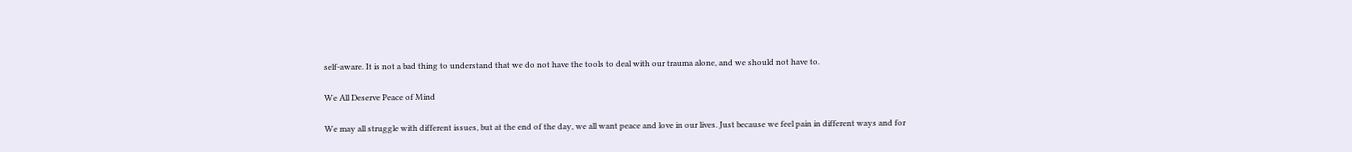self-aware. It is not a bad thing to understand that we do not have the tools to deal with our trauma alone, and we should not have to.

We All Deserve Peace of Mind

We may all struggle with different issues, but at the end of the day, we all want peace and love in our lives. Just because we feel pain in different ways and for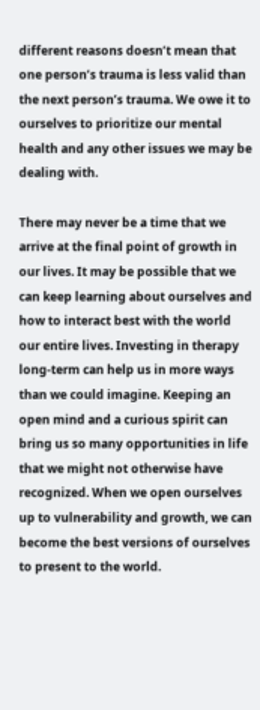different reasons doesn’t mean that one person’s trauma is less valid than the next person’s trauma. We owe it to ourselves to prioritize our mental health and any other issues we may be dealing with.

There may never be a time that we arrive at the final point of growth in our lives. It may be possible that we can keep learning about ourselves and how to interact best with the world our entire lives. Investing in therapy long-term can help us in more ways than we could imagine. Keeping an open mind and a curious spirit can bring us so many opportunities in life that we might not otherwise have recognized. When we open ourselves up to vulnerability and growth, we can become the best versions of ourselves to present to the world.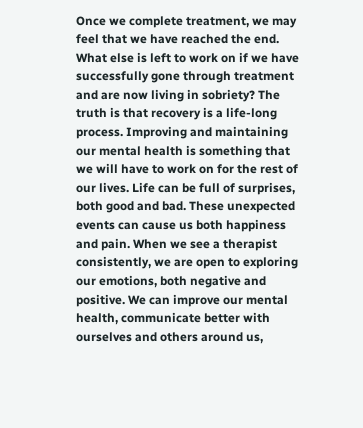Once we complete treatment, we may feel that we have reached the end. What else is left to work on if we have successfully gone through treatment and are now living in sobriety? The truth is that recovery is a life-long process. Improving and maintaining our mental health is something that we will have to work on for the rest of our lives. Life can be full of surprises, both good and bad. These unexpected events can cause us both happiness and pain. When we see a therapist consistently, we are open to exploring our emotions, both negative and positive. We can improve our mental health, communicate better with ourselves and others around us,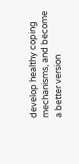develop healthy coping mechanisms, and become a better version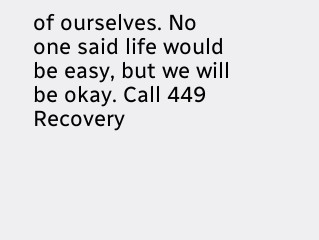of ourselves. No one said life would be easy, but we will be okay. Call 449 Recovery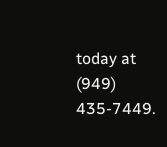today at (949) 435-7449.